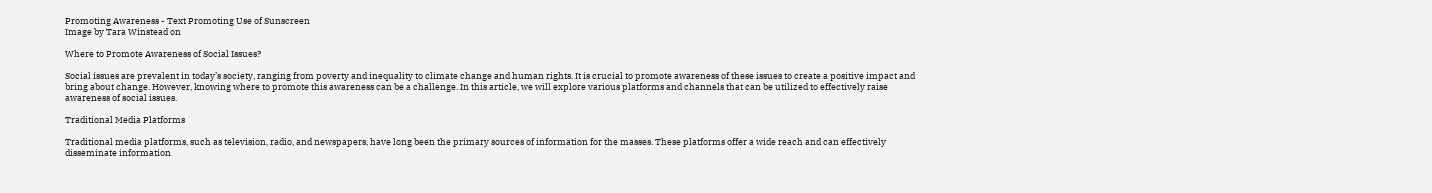Promoting Awareness - Text Promoting Use of Sunscreen
Image by Tara Winstead on

Where to Promote Awareness of Social Issues?

Social issues are prevalent in today’s society, ranging from poverty and inequality to climate change and human rights. It is crucial to promote awareness of these issues to create a positive impact and bring about change. However, knowing where to promote this awareness can be a challenge. In this article, we will explore various platforms and channels that can be utilized to effectively raise awareness of social issues.

Traditional Media Platforms

Traditional media platforms, such as television, radio, and newspapers, have long been the primary sources of information for the masses. These platforms offer a wide reach and can effectively disseminate information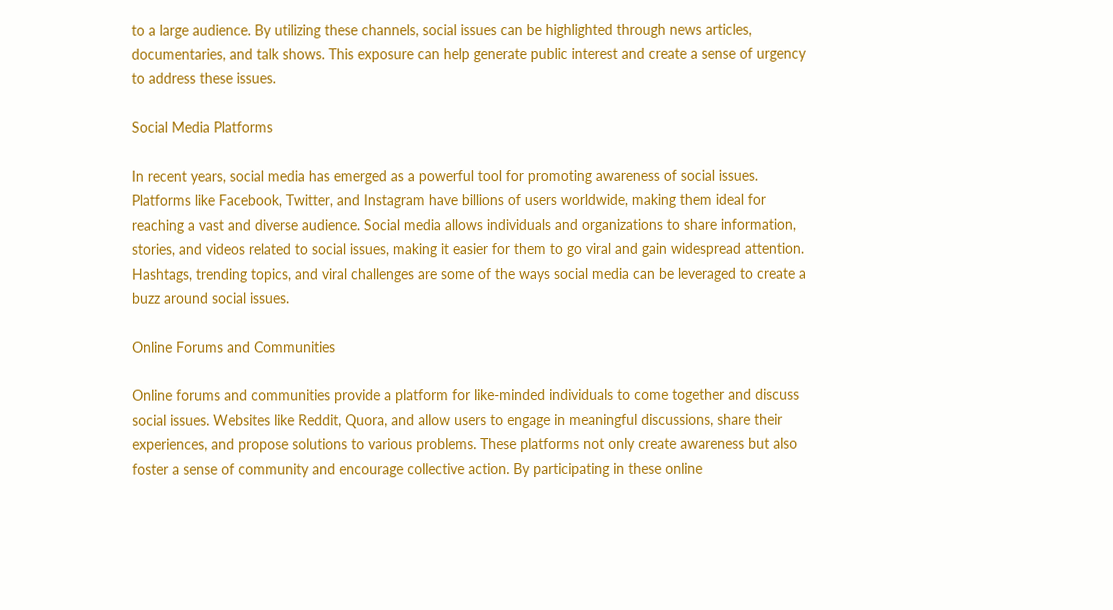to a large audience. By utilizing these channels, social issues can be highlighted through news articles, documentaries, and talk shows. This exposure can help generate public interest and create a sense of urgency to address these issues.

Social Media Platforms

In recent years, social media has emerged as a powerful tool for promoting awareness of social issues. Platforms like Facebook, Twitter, and Instagram have billions of users worldwide, making them ideal for reaching a vast and diverse audience. Social media allows individuals and organizations to share information, stories, and videos related to social issues, making it easier for them to go viral and gain widespread attention. Hashtags, trending topics, and viral challenges are some of the ways social media can be leveraged to create a buzz around social issues.

Online Forums and Communities

Online forums and communities provide a platform for like-minded individuals to come together and discuss social issues. Websites like Reddit, Quora, and allow users to engage in meaningful discussions, share their experiences, and propose solutions to various problems. These platforms not only create awareness but also foster a sense of community and encourage collective action. By participating in these online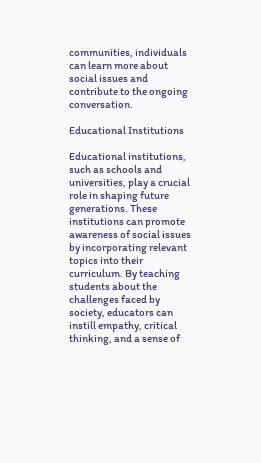communities, individuals can learn more about social issues and contribute to the ongoing conversation.

Educational Institutions

Educational institutions, such as schools and universities, play a crucial role in shaping future generations. These institutions can promote awareness of social issues by incorporating relevant topics into their curriculum. By teaching students about the challenges faced by society, educators can instill empathy, critical thinking, and a sense of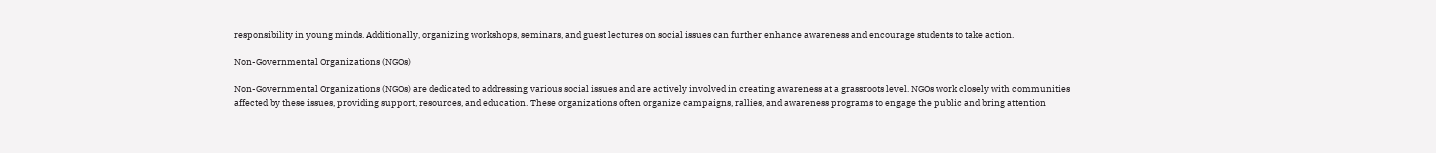responsibility in young minds. Additionally, organizing workshops, seminars, and guest lectures on social issues can further enhance awareness and encourage students to take action.

Non-Governmental Organizations (NGOs)

Non-Governmental Organizations (NGOs) are dedicated to addressing various social issues and are actively involved in creating awareness at a grassroots level. NGOs work closely with communities affected by these issues, providing support, resources, and education. These organizations often organize campaigns, rallies, and awareness programs to engage the public and bring attention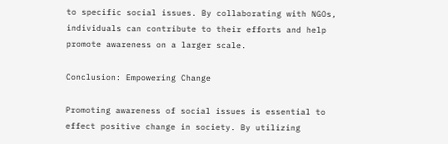to specific social issues. By collaborating with NGOs, individuals can contribute to their efforts and help promote awareness on a larger scale.

Conclusion: Empowering Change

Promoting awareness of social issues is essential to effect positive change in society. By utilizing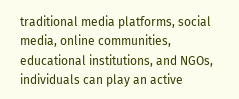traditional media platforms, social media, online communities, educational institutions, and NGOs, individuals can play an active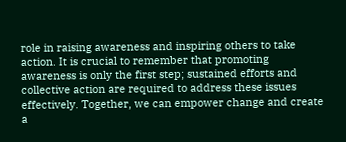role in raising awareness and inspiring others to take action. It is crucial to remember that promoting awareness is only the first step; sustained efforts and collective action are required to address these issues effectively. Together, we can empower change and create a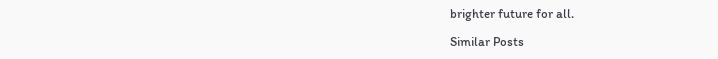brighter future for all.

Similar Posts